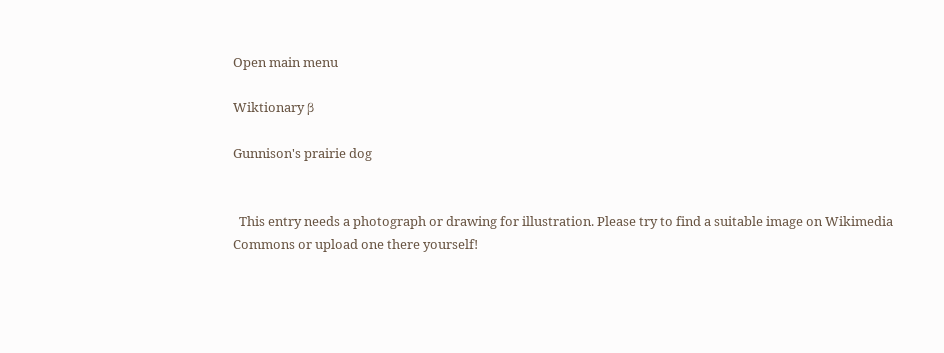Open main menu

Wiktionary β

Gunnison's prairie dog


  This entry needs a photograph or drawing for illustration. Please try to find a suitable image on Wikimedia Commons or upload one there yourself!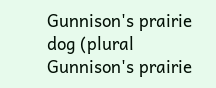Gunnison's prairie dog (plural Gunnison's prairie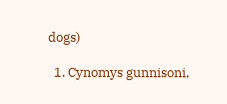dogs)

  1. Cynomys gunnisoni,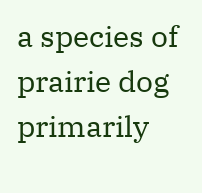a species of prairie dog primarily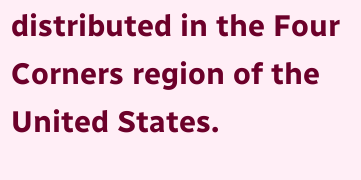distributed in the Four Corners region of the United States.